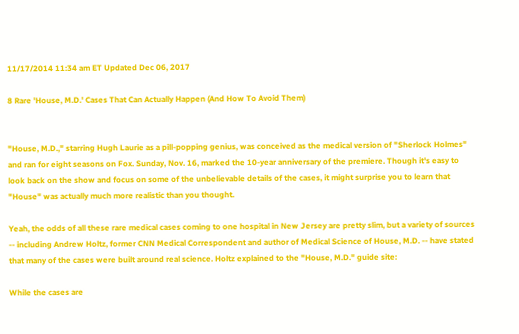11/17/2014 11:34 am ET Updated Dec 06, 2017

8 Rare 'House, M.D.' Cases That Can Actually Happen (And How To Avoid Them)


"House, M.D.," starring Hugh Laurie as a pill-popping genius, was conceived as the medical version of "Sherlock Holmes" and ran for eight seasons on Fox. Sunday, Nov. 16, marked the 10-year anniversary of the premiere. Though it's easy to look back on the show and focus on some of the unbelievable details of the cases, it might surprise you to learn that "House" was actually much more realistic than you thought.

Yeah, the odds of all these rare medical cases coming to one hospital in New Jersey are pretty slim, but a variety of sources -- including Andrew Holtz, former CNN Medical Correspondent and author of Medical Science of House, M.D. -- have stated that many of the cases were built around real science. Holtz explained to the "House, M.D." guide site:

While the cases are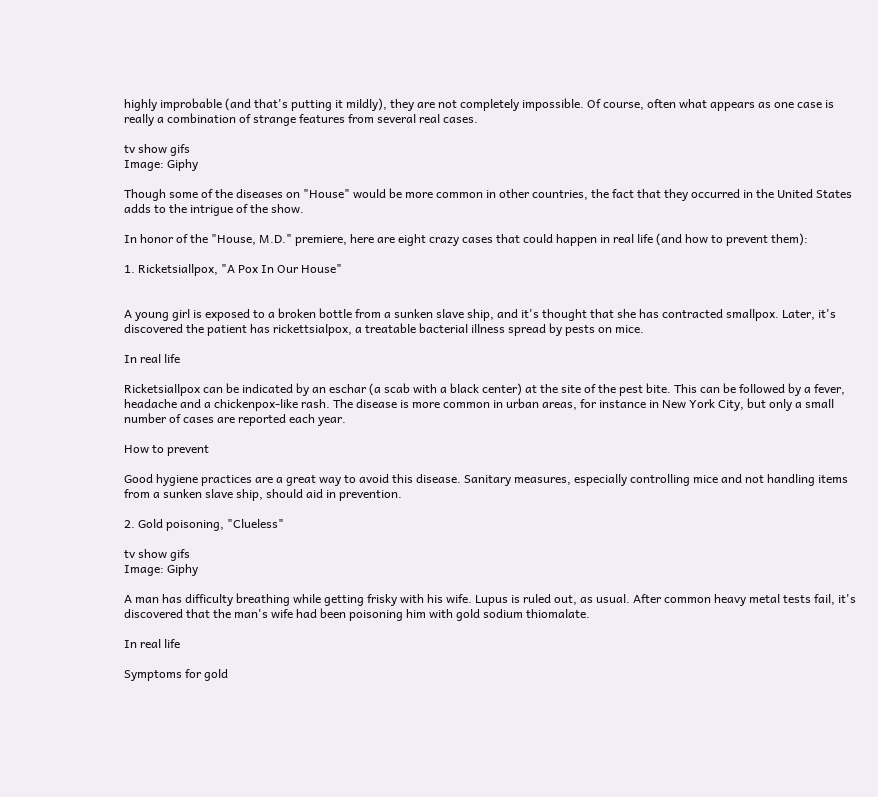highly improbable (and that's putting it mildly), they are not completely impossible. Of course, often what appears as one case is really a combination of strange features from several real cases.

tv show gifs
Image: Giphy

Though some of the diseases on "House" would be more common in other countries, the fact that they occurred in the United States adds to the intrigue of the show.

In honor of the "House, M.D." premiere, here are eight crazy cases that could happen in real life (and how to prevent them):

1. Ricketsiallpox, "A Pox In Our House"


A young girl is exposed to a broken bottle from a sunken slave ship, and it's thought that she has contracted smallpox. Later, it's discovered the patient has rickettsialpox, a treatable bacterial illness spread by pests on mice.

In real life

Ricketsiallpox can be indicated by an eschar (a scab with a black center) at the site of the pest bite. This can be followed by a fever, headache and a chickenpox-like rash. The disease is more common in urban areas, for instance in New York City, but only a small number of cases are reported each year.

How to prevent

Good hygiene practices are a great way to avoid this disease. Sanitary measures, especially controlling mice and not handling items from a sunken slave ship, should aid in prevention.

2. Gold poisoning, "Clueless"

tv show gifs
Image: Giphy

A man has difficulty breathing while getting frisky with his wife. Lupus is ruled out, as usual. After common heavy metal tests fail, it's discovered that the man's wife had been poisoning him with gold sodium thiomalate.

In real life

Symptoms for gold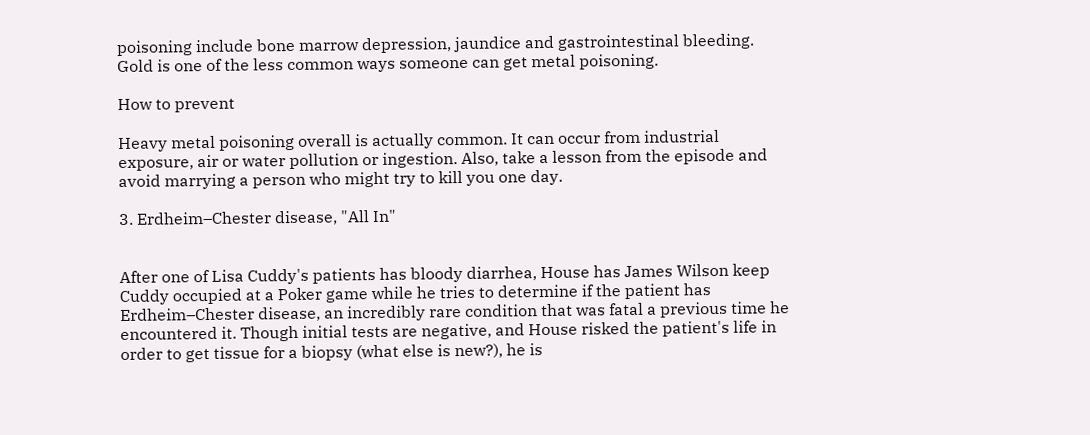poisoning include bone marrow depression, jaundice and gastrointestinal bleeding. Gold is one of the less common ways someone can get metal poisoning.

How to prevent

Heavy metal poisoning overall is actually common. It can occur from industrial exposure, air or water pollution or ingestion. Also, take a lesson from the episode and avoid marrying a person who might try to kill you one day.

3. Erdheim–Chester disease, "All In"


After one of Lisa Cuddy's patients has bloody diarrhea, House has James Wilson keep Cuddy occupied at a Poker game while he tries to determine if the patient has Erdheim–Chester disease, an incredibly rare condition that was fatal a previous time he encountered it. Though initial tests are negative, and House risked the patient's life in order to get tissue for a biopsy (what else is new?), he is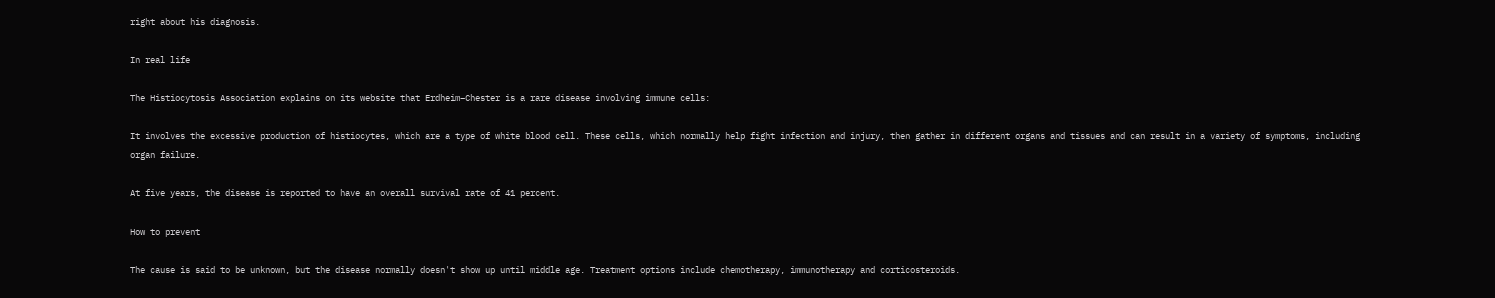right about his diagnosis.

In real life

The Histiocytosis Association explains on its website that Erdheim–Chester is a rare disease involving immune cells:

It involves the excessive production of histiocytes, which are a type of white blood cell. These cells, which normally help fight infection and injury, then gather in different organs and tissues and can result in a variety of symptoms, including organ failure.

At five years, the disease is reported to have an overall survival rate of 41 percent.

How to prevent

The cause is said to be unknown, but the disease normally doesn't show up until middle age. Treatment options include chemotherapy, immunotherapy and corticosteroids.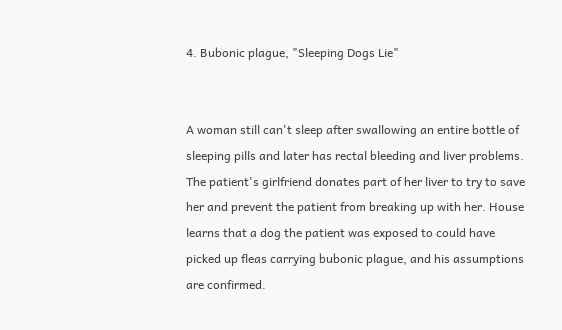4. Bubonic plague, "Sleeping Dogs Lie"


A woman still can't sleep after swallowing an entire bottle of sleeping pills and later has rectal bleeding and liver problems. The patient's girlfriend donates part of her liver to try to save her and prevent the patient from breaking up with her. House learns that a dog the patient was exposed to could have picked up fleas carrying bubonic plague, and his assumptions are confirmed.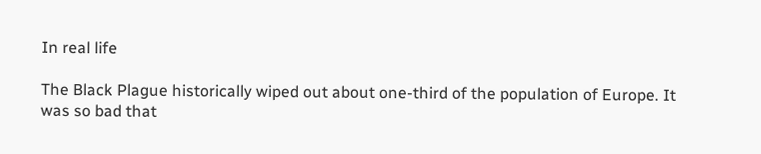In real life

The Black Plague historically wiped out about one-third of the population of Europe. It was so bad that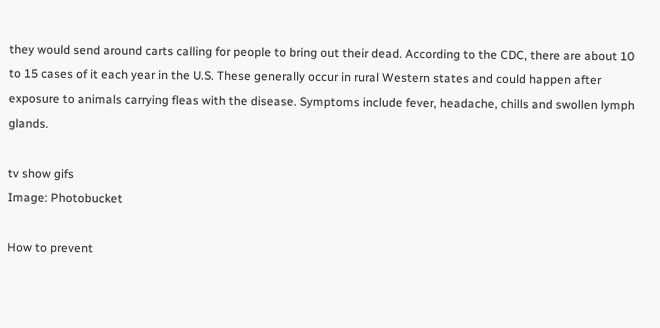they would send around carts calling for people to bring out their dead. According to the CDC, there are about 10 to 15 cases of it each year in the U.S. These generally occur in rural Western states and could happen after exposure to animals carrying fleas with the disease. Symptoms include fever, headache, chills and swollen lymph glands.

tv show gifs
Image: Photobucket

How to prevent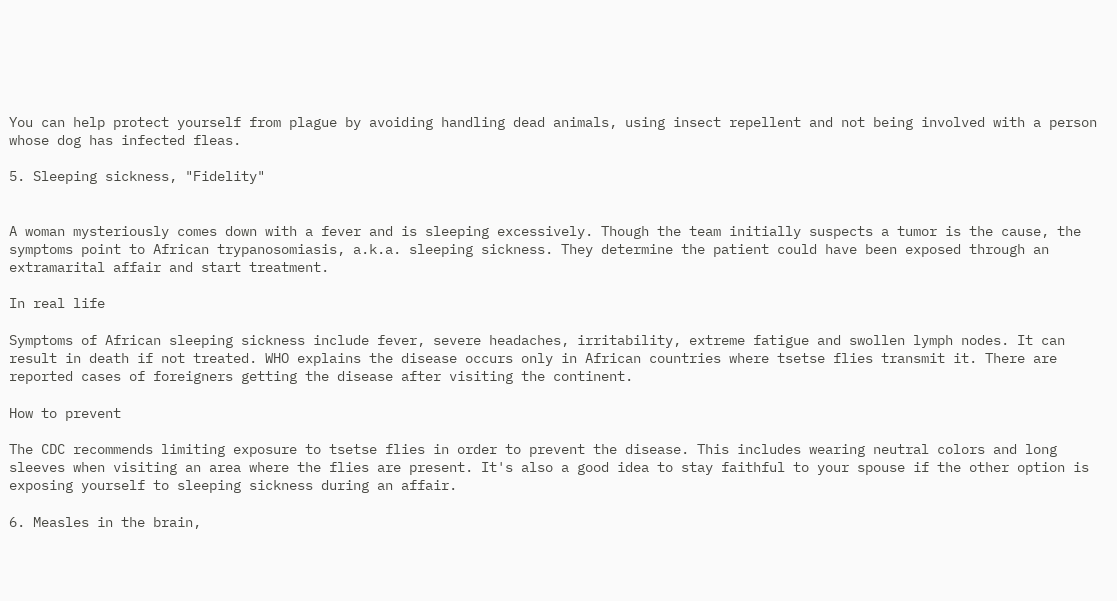You can help protect yourself from plague by avoiding handling dead animals, using insect repellent and not being involved with a person whose dog has infected fleas.

5. Sleeping sickness, "Fidelity"


A woman mysteriously comes down with a fever and is sleeping excessively. Though the team initially suspects a tumor is the cause, the symptoms point to African trypanosomiasis, a.k.a. sleeping sickness. They determine the patient could have been exposed through an extramarital affair and start treatment.

In real life

Symptoms of African sleeping sickness include fever, severe headaches, irritability, extreme fatigue and swollen lymph nodes. It can result in death if not treated. WHO explains the disease occurs only in African countries where tsetse flies transmit it. There are reported cases of foreigners getting the disease after visiting the continent.

How to prevent

The CDC recommends limiting exposure to tsetse flies in order to prevent the disease. This includes wearing neutral colors and long sleeves when visiting an area where the flies are present. It's also a good idea to stay faithful to your spouse if the other option is exposing yourself to sleeping sickness during an affair.

6. Measles in the brain,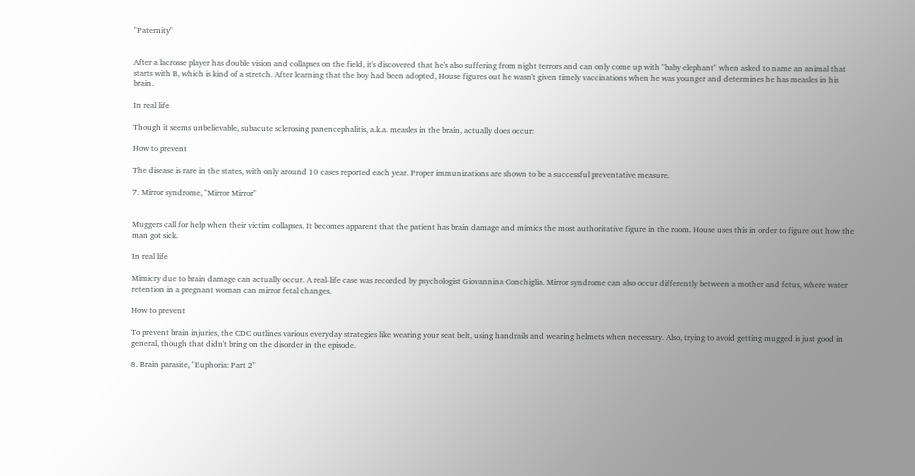"Paternity"


After a lacrosse player has double vision and collapses on the field, it's discovered that he's also suffering from night terrors and can only come up with "baby elephant" when asked to name an animal that starts with B, which is kind of a stretch. After learning that the boy had been adopted, House figures out he wasn't given timely vaccinations when he was younger and determines he has measles in his brain.

In real life

Though it seems unbelievable, subacute sclerosing panencephalitis, a.k.a. measles in the brain, actually does occur:

How to prevent

The disease is rare in the states, with only around 10 cases reported each year. Proper immunizations are shown to be a successful preventative measure.

7. Mirror syndrome, "Mirror Mirror"


Muggers call for help when their victim collapses. It becomes apparent that the patient has brain damage and mimics the most authoritative figure in the room. House uses this in order to figure out how the man got sick.

In real life

Mimicry due to brain damage can actually occur. A real-life case was recorded by psychologist Giovannina Conchiglia. Mirror syndrome can also occur differently between a mother and fetus, where water retention in a pregnant woman can mirror fetal changes.

How to prevent

To prevent brain injuries, the CDC outlines various everyday strategies like wearing your seat belt, using handrails and wearing helmets when necessary. Also, trying to avoid getting mugged is just good in general, though that didn't bring on the disorder in the episode.

8. Brain parasite, "Euphoria: Part 2"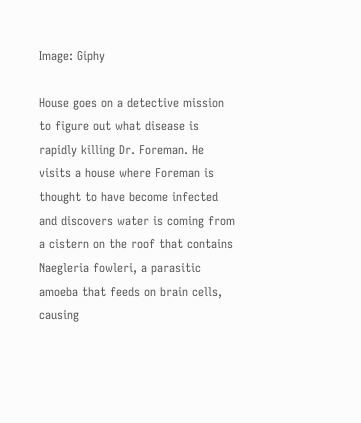Image: Giphy

House goes on a detective mission to figure out what disease is rapidly killing Dr. Foreman. He visits a house where Foreman is thought to have become infected and discovers water is coming from a cistern on the roof that contains Naegleria fowleri, a parasitic amoeba that feeds on brain cells, causing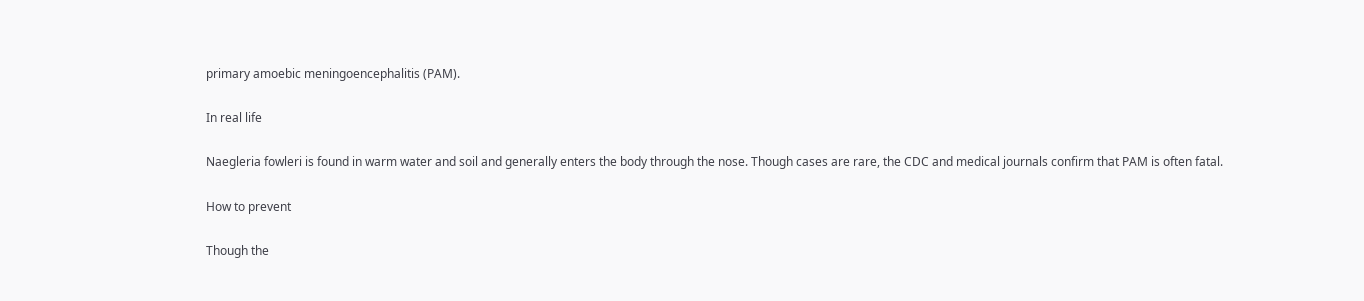primary amoebic meningoencephalitis (PAM).

In real life

Naegleria fowleri is found in warm water and soil and generally enters the body through the nose. Though cases are rare, the CDC and medical journals confirm that PAM is often fatal.

How to prevent

Though the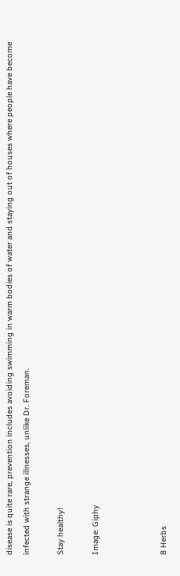disease is quite rare, prevention includes avoiding swimming in warm bodies of water and staying out of houses where people have become infected with strange illnesses, unlike Dr. Foreman.

Stay healthy!

Image: Giphy



8 Herbs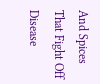And Spices That Fight Off Disease